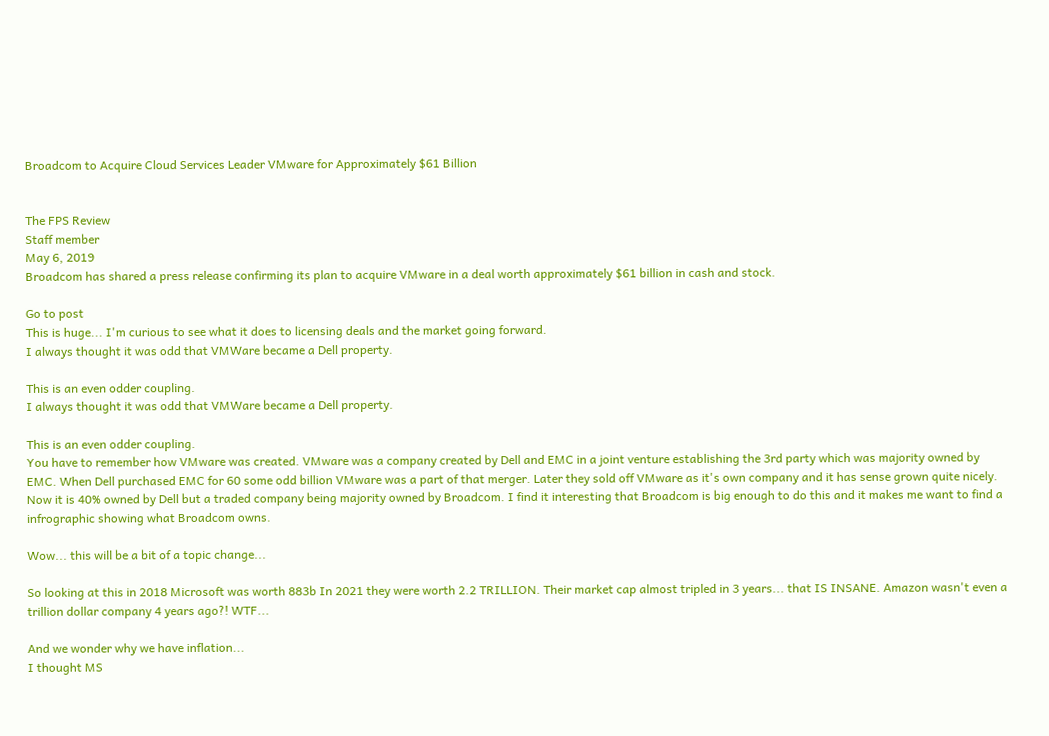Broadcom to Acquire Cloud Services Leader VMware for Approximately $61 Billion


The FPS Review
Staff member
May 6, 2019
Broadcom has shared a press release confirming its plan to acquire VMware in a deal worth approximately $61 billion in cash and stock.

Go to post
This is huge... I'm curious to see what it does to licensing deals and the market going forward.
I always thought it was odd that VMWare became a Dell property.

This is an even odder coupling.
I always thought it was odd that VMWare became a Dell property.

This is an even odder coupling.
You have to remember how VMware was created. VMware was a company created by Dell and EMC in a joint venture establishing the 3rd party which was majority owned by EMC. When Dell purchased EMC for 60 some odd billion VMware was a part of that merger. Later they sold off VMware as it's own company and it has sense grown quite nicely. Now it is 40% owned by Dell but a traded company being majority owned by Broadcom. I find it interesting that Broadcom is big enough to do this and it makes me want to find a infrographic showing what Broadcom owns.

Wow... this will be a bit of a topic change...

So looking at this in 2018 Microsoft was worth 883b In 2021 they were worth 2.2 TRILLION. Their market cap almost tripled in 3 years... that IS INSANE. Amazon wasn't even a trillion dollar company 4 years ago?! WTF...

And we wonder why we have inflation...
I thought MS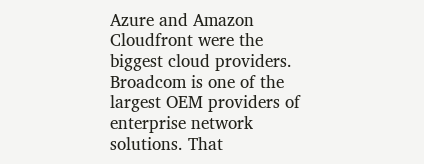Azure and Amazon Cloudfront were the biggest cloud providers.
Broadcom is one of the largest OEM providers of enterprise network solutions. That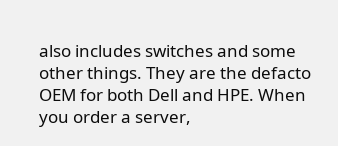also includes switches and some other things. They are the defacto OEM for both Dell and HPE. When you order a server,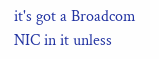it's got a Broadcom NIC in it unless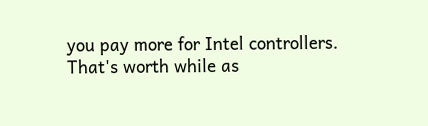you pay more for Intel controllers. That's worth while as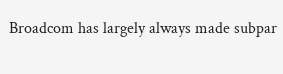Broadcom has largely always made subpar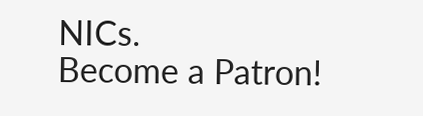NICs.
Become a Patron!